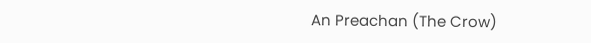An Preachan (The Crow)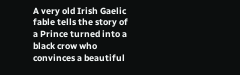A very old Irish Gaelic fable tells the story of a Prince turned into a black crow who convinces a beautiful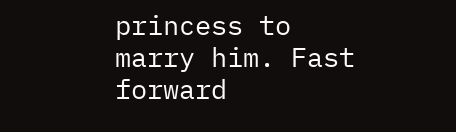princess to marry him. Fast forward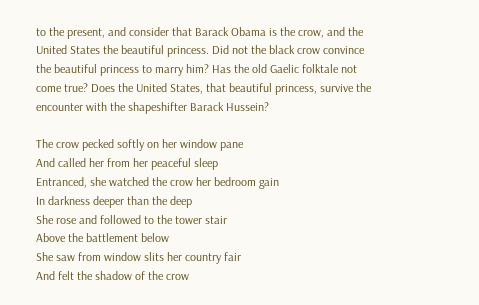to the present, and consider that Barack Obama is the crow, and the United States the beautiful princess. Did not the black crow convince the beautiful princess to marry him? Has the old Gaelic folktale not come true? Does the United States, that beautiful princess, survive the encounter with the shapeshifter Barack Hussein?

The crow pecked softly on her window pane
And called her from her peaceful sleep
Entranced, she watched the crow her bedroom gain
In darkness deeper than the deep
She rose and followed to the tower stair
Above the battlement below
She saw from window slits her country fair
And felt the shadow of the crow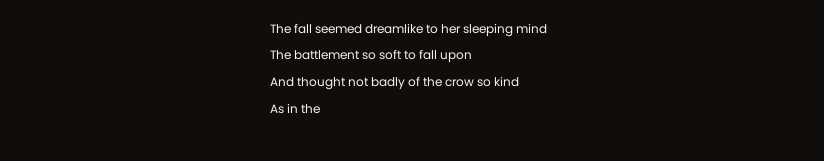The fall seemed dreamlike to her sleeping mind
The battlement so soft to fall upon
And thought not badly of the crow so kind
As in the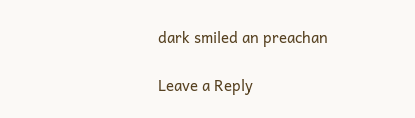dark smiled an preachan

Leave a Reply